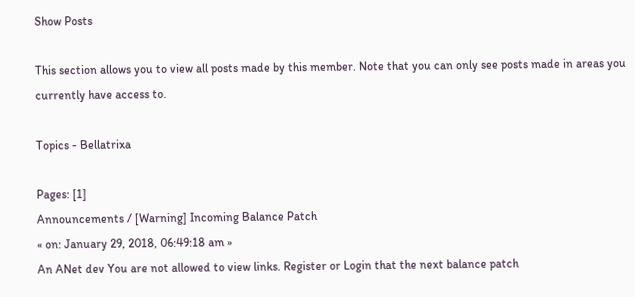Show Posts

This section allows you to view all posts made by this member. Note that you can only see posts made in areas you currently have access to.

Topics - Bellatrixa

Pages: [1]
Announcements / [Warning] Incoming Balance Patch
« on: January 29, 2018, 06:49:18 am »
An ANet dev You are not allowed to view links. Register or Login that the next balance patch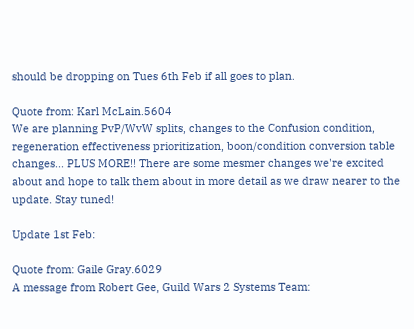should be dropping on Tues 6th Feb if all goes to plan.

Quote from: Karl McLain.5604
We are planning PvP/WvW splits, changes to the Confusion condition, regeneration effectiveness prioritization, boon/condition conversion table changes... PLUS MORE!! There are some mesmer changes we're excited about and hope to talk them about in more detail as we draw nearer to the update. Stay tuned!

Update 1st Feb:

Quote from: Gaile Gray.6029
A message from Robert Gee, Guild Wars 2 Systems Team: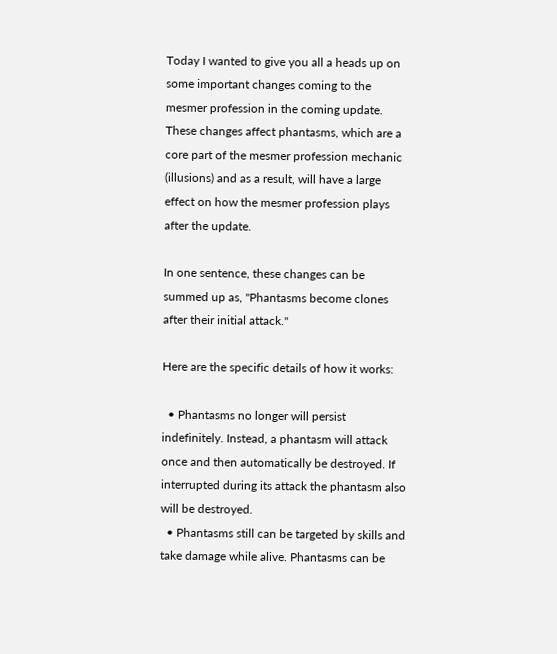Today I wanted to give you all a heads up on some important changes coming to the mesmer profession in the coming update. These changes affect phantasms, which are a core part of the mesmer profession mechanic (illusions) and as a result, will have a large effect on how the mesmer profession plays after the update.

In one sentence, these changes can be summed up as, "Phantasms become clones after their initial attack."

Here are the specific details of how it works:

  • Phantasms no longer will persist indefinitely. Instead, a phantasm will attack once and then automatically be destroyed. If interrupted during its attack the phantasm also will be destroyed.
  • Phantasms still can be targeted by skills and take damage while alive. Phantasms can be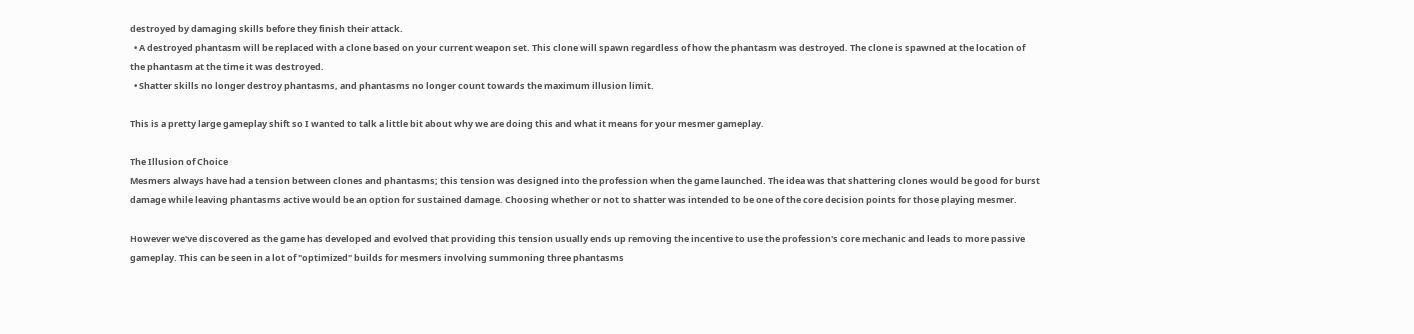destroyed by damaging skills before they finish their attack.
  • A destroyed phantasm will be replaced with a clone based on your current weapon set. This clone will spawn regardless of how the phantasm was destroyed. The clone is spawned at the location of the phantasm at the time it was destroyed.
  • Shatter skills no longer destroy phantasms, and phantasms no longer count towards the maximum illusion limit.

This is a pretty large gameplay shift so I wanted to talk a little bit about why we are doing this and what it means for your mesmer gameplay.

The Illusion of Choice
Mesmers always have had a tension between clones and phantasms; this tension was designed into the profession when the game launched. The idea was that shattering clones would be good for burst damage while leaving phantasms active would be an option for sustained damage. Choosing whether or not to shatter was intended to be one of the core decision points for those playing mesmer.

However we've discovered as the game has developed and evolved that providing this tension usually ends up removing the incentive to use the profession's core mechanic and leads to more passive gameplay. This can be seen in a lot of "optimized" builds for mesmers involving summoning three phantasms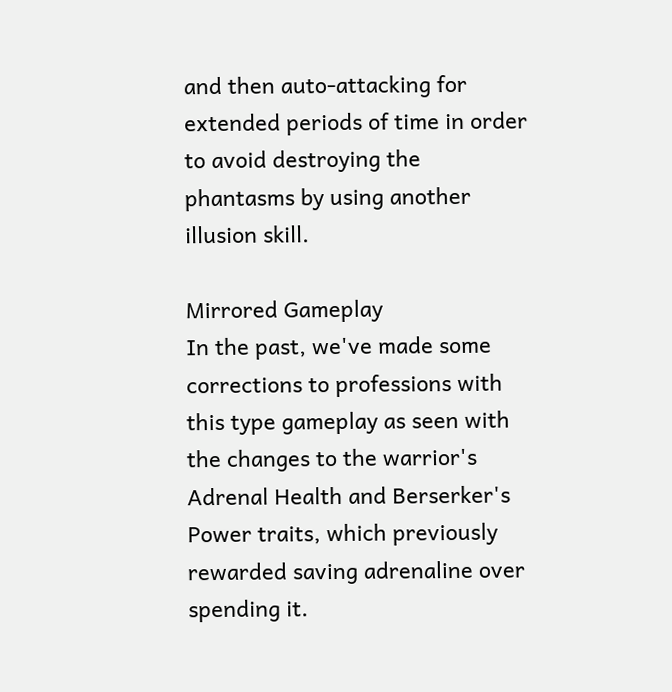and then auto-attacking for extended periods of time in order to avoid destroying the phantasms by using another illusion skill.

Mirrored Gameplay
In the past, we've made some corrections to professions with this type gameplay as seen with the changes to the warrior's Adrenal Health and Berserker's Power traits, which previously rewarded saving adrenaline over spending it.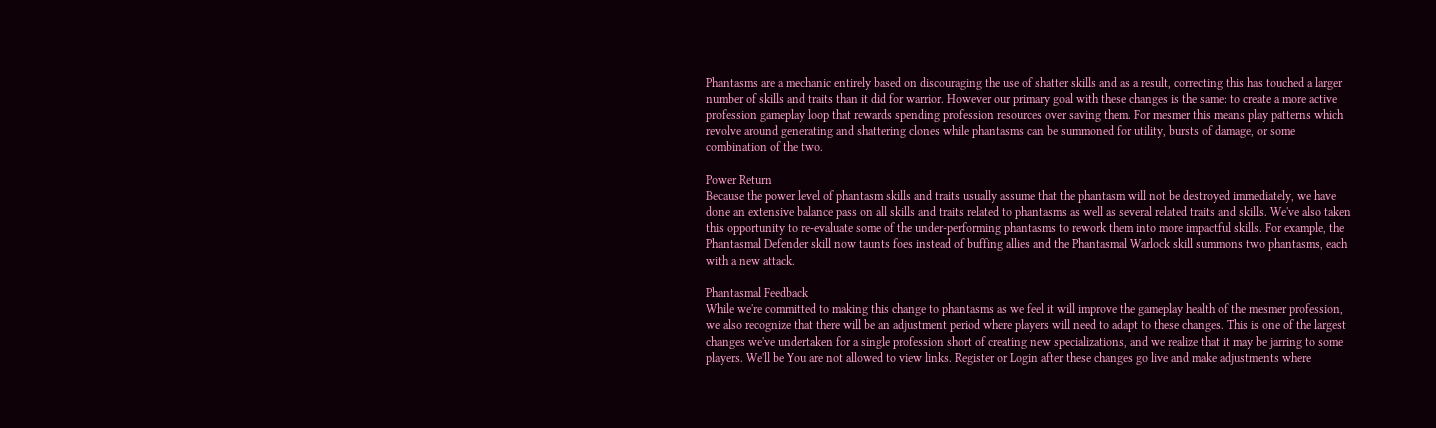Phantasms are a mechanic entirely based on discouraging the use of shatter skills and as a result, correcting this has touched a larger number of skills and traits than it did for warrior. However our primary goal with these changes is the same: to create a more active profession gameplay loop that rewards spending profession resources over saving them. For mesmer this means play patterns which revolve around generating and shattering clones while phantasms can be summoned for utility, bursts of damage, or some combination of the two.

Power Return
Because the power level of phantasm skills and traits usually assume that the phantasm will not be destroyed immediately, we have done an extensive balance pass on all skills and traits related to phantasms as well as several related traits and skills. We've also taken this opportunity to re-evaluate some of the under-performing phantasms to rework them into more impactful skills. For example, the Phantasmal Defender skill now taunts foes instead of buffing allies and the Phantasmal Warlock skill summons two phantasms, each with a new attack.

Phantasmal Feedback
While we're committed to making this change to phantasms as we feel it will improve the gameplay health of the mesmer profession, we also recognize that there will be an adjustment period where players will need to adapt to these changes. This is one of the largest changes we've undertaken for a single profession short of creating new specializations, and we realize that it may be jarring to some players. We'll be You are not allowed to view links. Register or Login after these changes go live and make adjustments where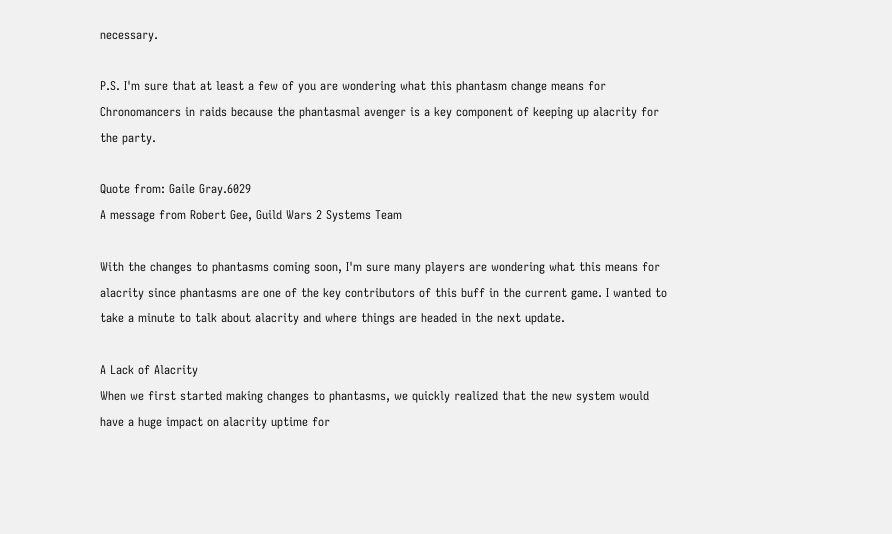necessary.

P.S. I'm sure that at least a few of you are wondering what this phantasm change means for Chronomancers in raids because the phantasmal avenger is a key component of keeping up alacrity for the party.

Quote from: Gaile Gray.6029
A message from Robert Gee, Guild Wars 2 Systems Team

With the changes to phantasms coming soon, I'm sure many players are wondering what this means for alacrity since phantasms are one of the key contributors of this buff in the current game. I wanted to take a minute to talk about alacrity and where things are headed in the next update.

A Lack of Alacrity
When we first started making changes to phantasms, we quickly realized that the new system would have a huge impact on alacrity uptime for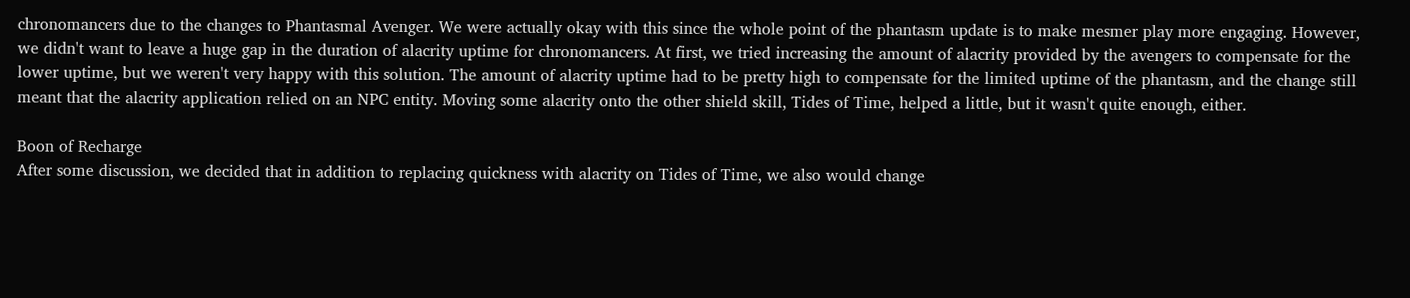chronomancers due to the changes to Phantasmal Avenger. We were actually okay with this since the whole point of the phantasm update is to make mesmer play more engaging. However, we didn't want to leave a huge gap in the duration of alacrity uptime for chronomancers. At first, we tried increasing the amount of alacrity provided by the avengers to compensate for the lower uptime, but we weren't very happy with this solution. The amount of alacrity uptime had to be pretty high to compensate for the limited uptime of the phantasm, and the change still meant that the alacrity application relied on an NPC entity. Moving some alacrity onto the other shield skill, Tides of Time, helped a little, but it wasn't quite enough, either.

Boon of Recharge
After some discussion, we decided that in addition to replacing quickness with alacrity on Tides of Time, we also would change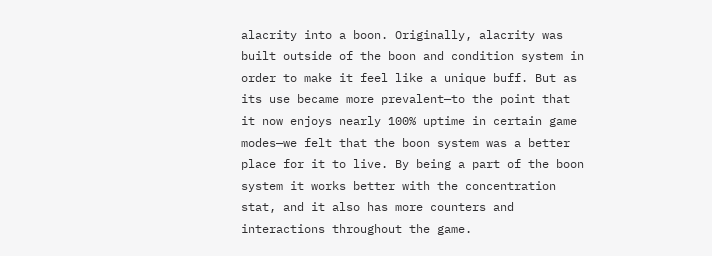alacrity into a boon. Originally, alacrity was built outside of the boon and condition system in order to make it feel like a unique buff. But as its use became more prevalent—to the point that it now enjoys nearly 100% uptime in certain game modes—we felt that the boon system was a better place for it to live. By being a part of the boon system it works better with the concentration stat, and it also has more counters and interactions throughout the game.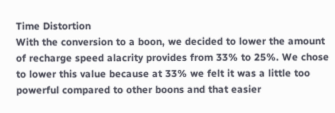Time Distortion
With the conversion to a boon, we decided to lower the amount of recharge speed alacrity provides from 33% to 25%. We chose to lower this value because at 33% we felt it was a little too powerful compared to other boons and that easier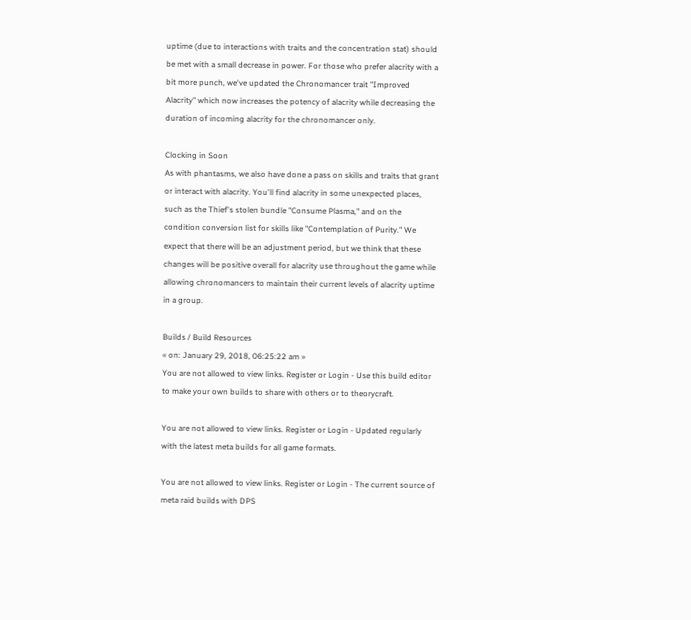uptime (due to interactions with traits and the concentration stat) should be met with a small decrease in power. For those who prefer alacrity with a bit more punch, we've updated the Chronomancer trait "Improved Alacrity" which now increases the potency of alacrity while decreasing the duration of incoming alacrity for the chronomancer only.

Clocking in Soon
As with phantasms, we also have done a pass on skills and traits that grant or interact with alacrity. You'll find alacrity in some unexpected places, such as the Thief's stolen bundle "Consume Plasma," and on the condition conversion list for skills like "Contemplation of Purity." We expect that there will be an adjustment period, but we think that these changes will be positive overall for alacrity use throughout the game while allowing chronomancers to maintain their current levels of alacrity uptime in a group.

Builds / Build Resources
« on: January 29, 2018, 06:25:22 am »
You are not allowed to view links. Register or Login - Use this build editor to make your own builds to share with others or to theorycraft.

You are not allowed to view links. Register or Login - Updated regularly with the latest meta builds for all game formats.

You are not allowed to view links. Register or Login - The current source of meta raid builds with DPS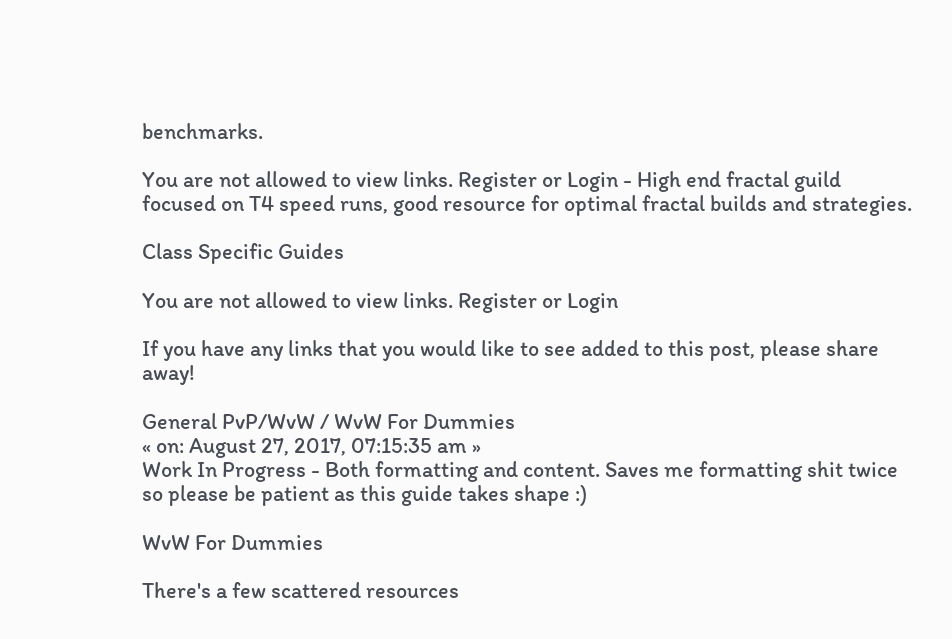benchmarks.

You are not allowed to view links. Register or Login - High end fractal guild focused on T4 speed runs, good resource for optimal fractal builds and strategies.

Class Specific Guides

You are not allowed to view links. Register or Login

If you have any links that you would like to see added to this post, please share away!

General PvP/WvW / WvW For Dummies
« on: August 27, 2017, 07:15:35 am »
Work In Progress - Both formatting and content. Saves me formatting shit twice so please be patient as this guide takes shape :)

WvW For Dummies

There's a few scattered resources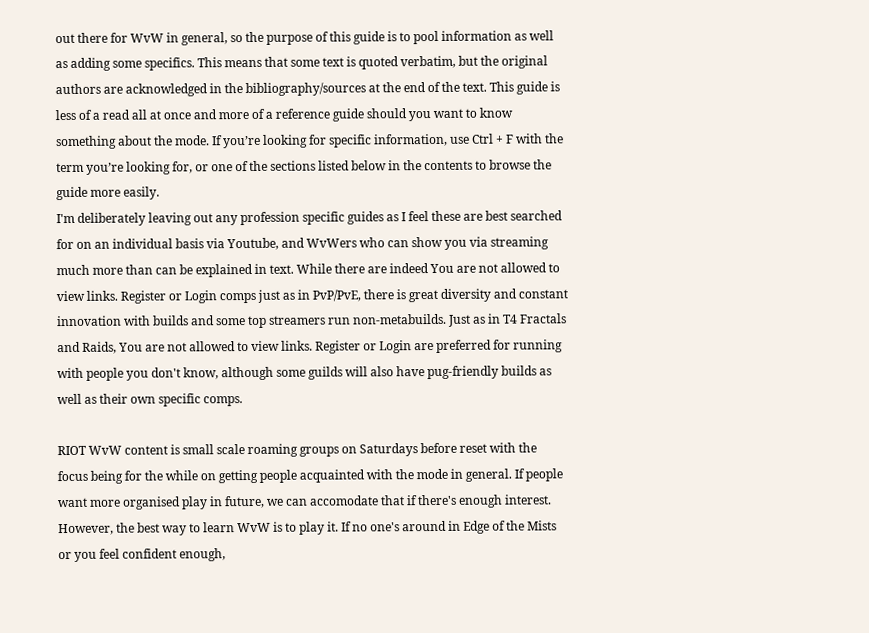out there for WvW in general, so the purpose of this guide is to pool information as well as adding some specifics. This means that some text is quoted verbatim, but the original authors are acknowledged in the bibliography/sources at the end of the text. This guide is less of a read all at once and more of a reference guide should you want to know something about the mode. If you’re looking for specific information, use Ctrl + F with the term you’re looking for, or one of the sections listed below in the contents to browse the guide more easily.
I'm deliberately leaving out any profession specific guides as I feel these are best searched for on an individual basis via Youtube, and WvWers who can show you via streaming much more than can be explained in text. While there are indeed You are not allowed to view links. Register or Login comps just as in PvP/PvE, there is great diversity and constant innovation with builds and some top streamers run non-metabuilds. Just as in T4 Fractals and Raids, You are not allowed to view links. Register or Login are preferred for running with people you don't know, although some guilds will also have pug-friendly builds as well as their own specific comps.

RIOT WvW content is small scale roaming groups on Saturdays before reset with the focus being for the while on getting people acquainted with the mode in general. If people want more organised play in future, we can accomodate that if there's enough interest. However, the best way to learn WvW is to play it. If no one's around in Edge of the Mists or you feel confident enough,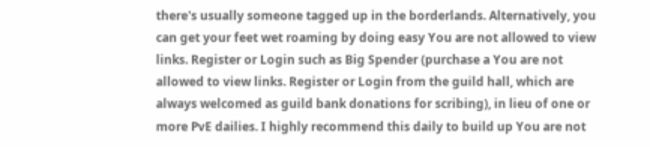there's usually someone tagged up in the borderlands. Alternatively, you can get your feet wet roaming by doing easy You are not allowed to view links. Register or Login such as Big Spender (purchase a You are not allowed to view links. Register or Login from the guild hall, which are always welcomed as guild bank donations for scribing), in lieu of one or more PvE dailies. I highly recommend this daily to build up You are not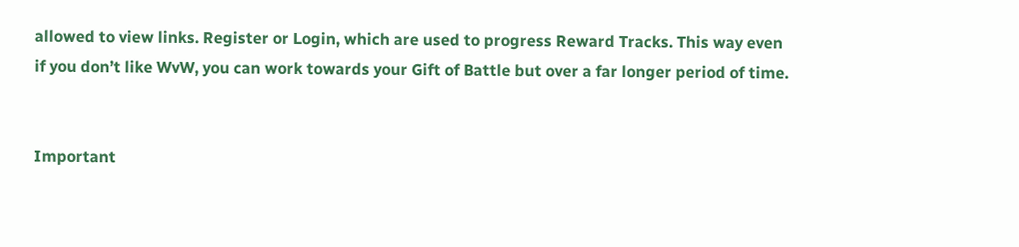allowed to view links. Register or Login, which are used to progress Reward Tracks. This way even if you don’t like WvW, you can work towards your Gift of Battle but over a far longer period of time.


Important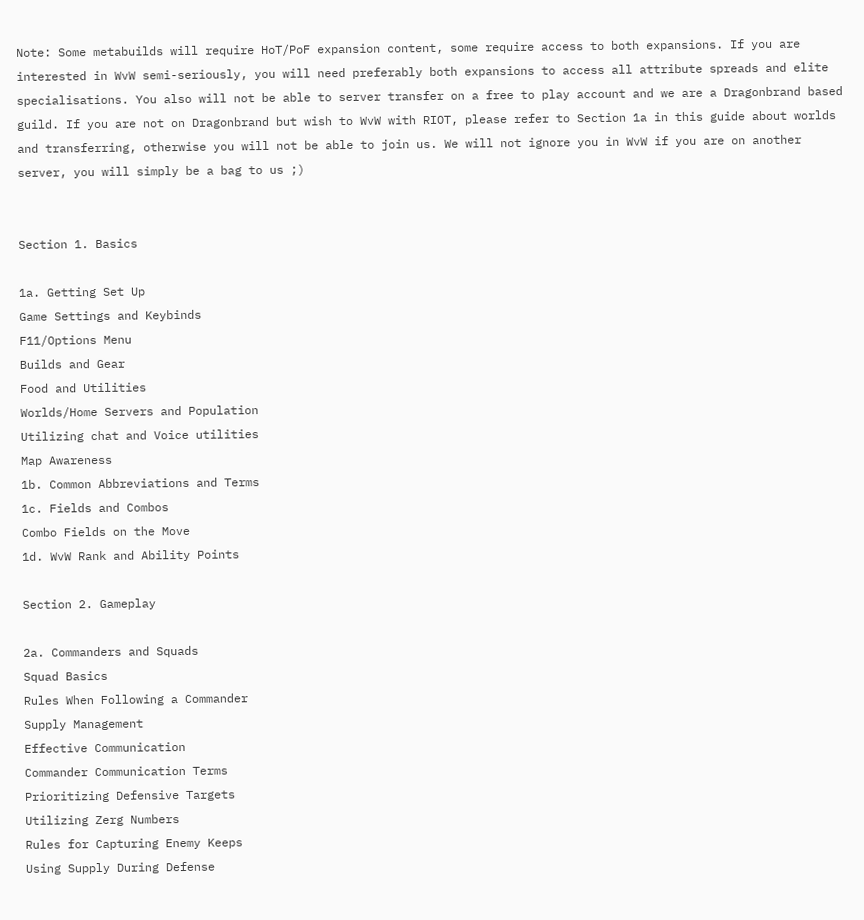Note: Some metabuilds will require HoT/PoF expansion content, some require access to both expansions. If you are interested in WvW semi-seriously, you will need preferably both expansions to access all attribute spreads and elite specialisations. You also will not be able to server transfer on a free to play account and we are a Dragonbrand based guild. If you are not on Dragonbrand but wish to WvW with RIOT, please refer to Section 1a in this guide about worlds and transferring, otherwise you will not be able to join us. We will not ignore you in WvW if you are on another server, you will simply be a bag to us ;)


Section 1. Basics

1a. Getting Set Up
Game Settings and Keybinds
F11/Options Menu
Builds and Gear
Food and Utilities
Worlds/Home Servers and Population
Utilizing chat and Voice utilities
Map Awareness
1b. Common Abbreviations and Terms
1c. Fields and Combos
Combo Fields on the Move
1d. WvW Rank and Ability Points

Section 2. Gameplay

2a. Commanders and Squads
Squad Basics
Rules When Following a Commander
Supply Management
Effective Communication
Commander Communication Terms
Prioritizing Defensive Targets
Utilizing Zerg Numbers
Rules for Capturing Enemy Keeps
Using Supply During Defense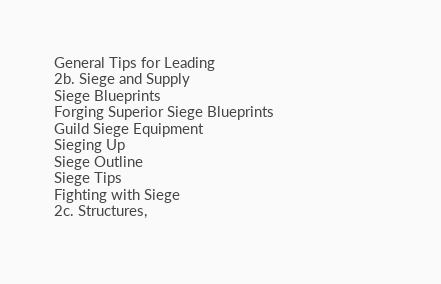General Tips for Leading
2b. Siege and Supply
Siege Blueprints
Forging Superior Siege Blueprints
Guild Siege Equipment
Sieging Up
Siege Outline
Siege Tips
Fighting with Siege
2c. Structures,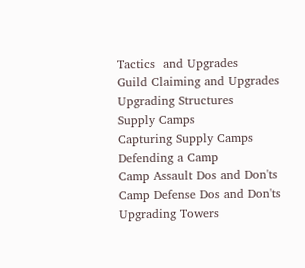Tactics  and Upgrades
Guild Claiming and Upgrades
Upgrading Structures
Supply Camps
Capturing Supply Camps
Defending a Camp
Camp Assault Dos and Don'ts
Camp Defense Dos and Don'ts
Upgrading Towers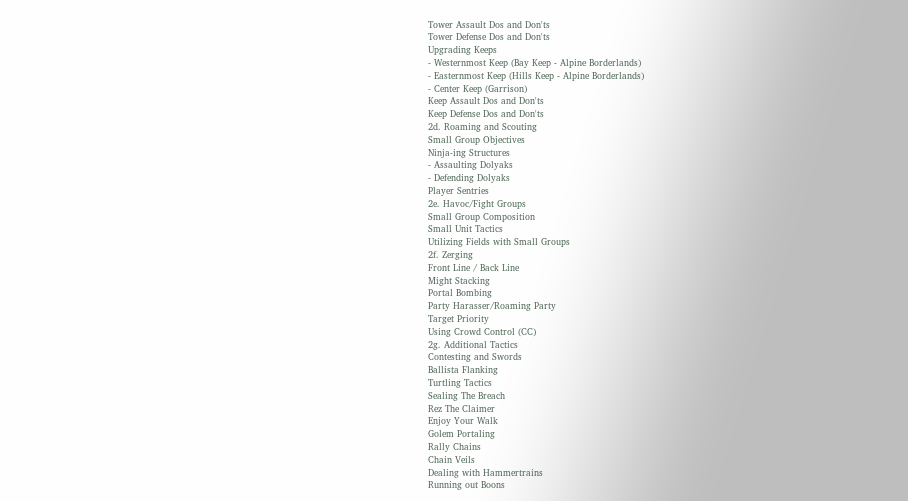Tower Assault Dos and Don'ts
Tower Defense Dos and Don'ts
Upgrading Keeps
- Westernmost Keep (Bay Keep - Alpine Borderlands)
- Easternmost Keep (Hills Keep - Alpine Borderlands)
- Center Keep (Garrison)
Keep Assault Dos and Don'ts
Keep Defense Dos and Don'ts
2d. Roaming and Scouting
Small Group Objectives
Ninja-ing Structures
- Assaulting Dolyaks
- Defending Dolyaks
Player Sentries
2e. Havoc/Fight Groups
Small Group Composition
Small Unit Tactics
Utilizing Fields with Small Groups
2f. Zerging
Front Line / Back Line
Might Stacking
Portal Bombing
Party Harasser/Roaming Party
Target Priority
Using Crowd Control (CC)
2g. Additional Tactics
Contesting and Swords
Ballista Flanking
Turtling Tactics
Sealing The Breach
Rez The Claimer
Enjoy Your Walk
Golem Portaling
Rally Chains
Chain Veils
Dealing with Hammertrains
Running out Boons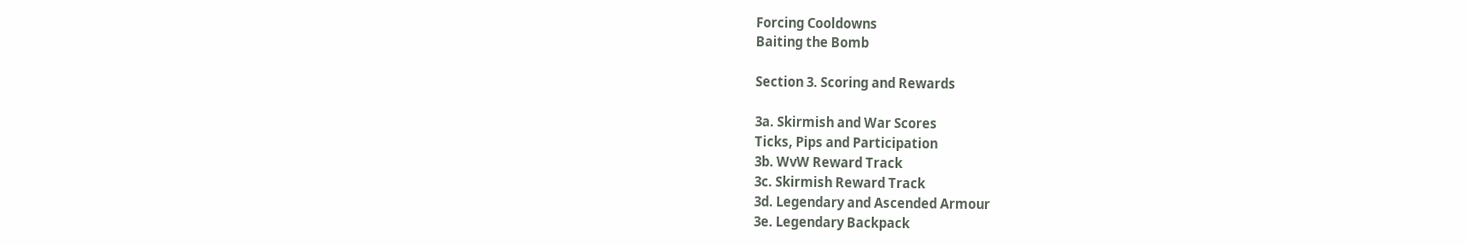Forcing Cooldowns
Baiting the Bomb

Section 3. Scoring and Rewards

3a. Skirmish and War Scores
Ticks, Pips and Participation
3b. WvW Reward Track
3c. Skirmish Reward Track
3d. Legendary and Ascended Armour
3e. Legendary Backpack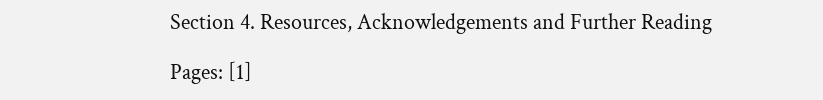Section 4. Resources, Acknowledgements and Further Reading

Pages: [1]